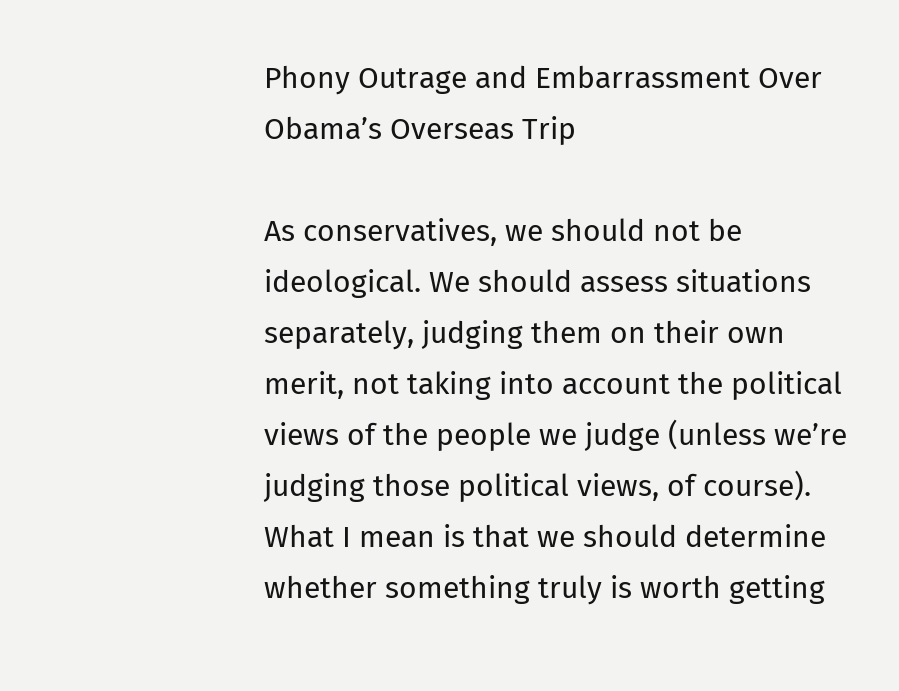Phony Outrage and Embarrassment Over Obama’s Overseas Trip

As conservatives, we should not be ideological. We should assess situations separately, judging them on their own merit, not taking into account the political views of the people we judge (unless we’re judging those political views, of course). What I mean is that we should determine whether something truly is worth getting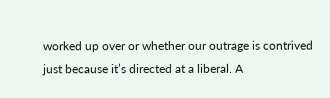worked up over or whether our outrage is contrived just because it’s directed at a liberal. A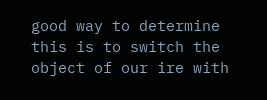good way to determine this is to switch the object of our ire with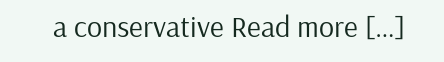a conservative Read more […]